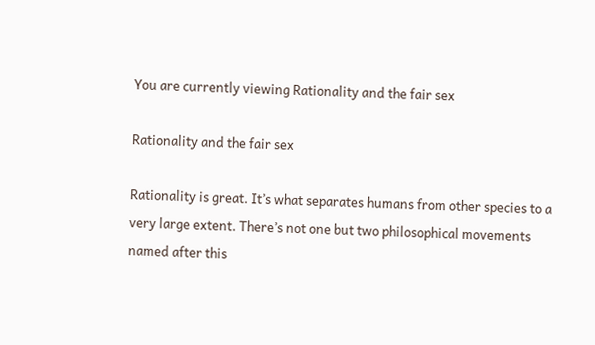You are currently viewing Rationality and the fair sex

Rationality and the fair sex

Rationality is great. It’s what separates humans from other species to a very large extent. There’s not one but two philosophical movements named after this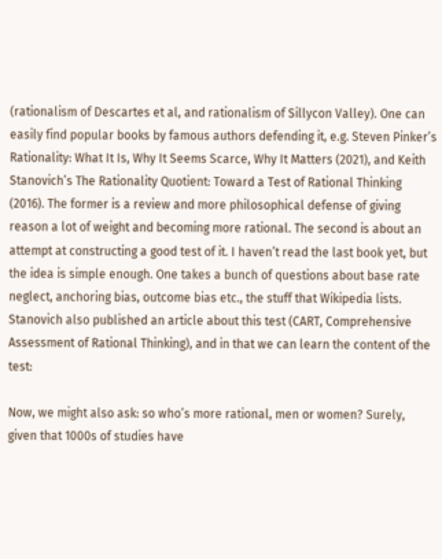(rationalism of Descartes et al, and rationalism of Sillycon Valley). One can easily find popular books by famous authors defending it, e.g. Steven Pinker’s Rationality: What It Is, Why It Seems Scarce, Why It Matters (2021), and Keith Stanovich’s The Rationality Quotient: Toward a Test of Rational Thinking (2016). The former is a review and more philosophical defense of giving reason a lot of weight and becoming more rational. The second is about an attempt at constructing a good test of it. I haven’t read the last book yet, but the idea is simple enough. One takes a bunch of questions about base rate neglect, anchoring bias, outcome bias etc., the stuff that Wikipedia lists. Stanovich also published an article about this test (CART, Comprehensive Assessment of Rational Thinking), and in that we can learn the content of the test:

Now, we might also ask: so who’s more rational, men or women? Surely, given that 1000s of studies have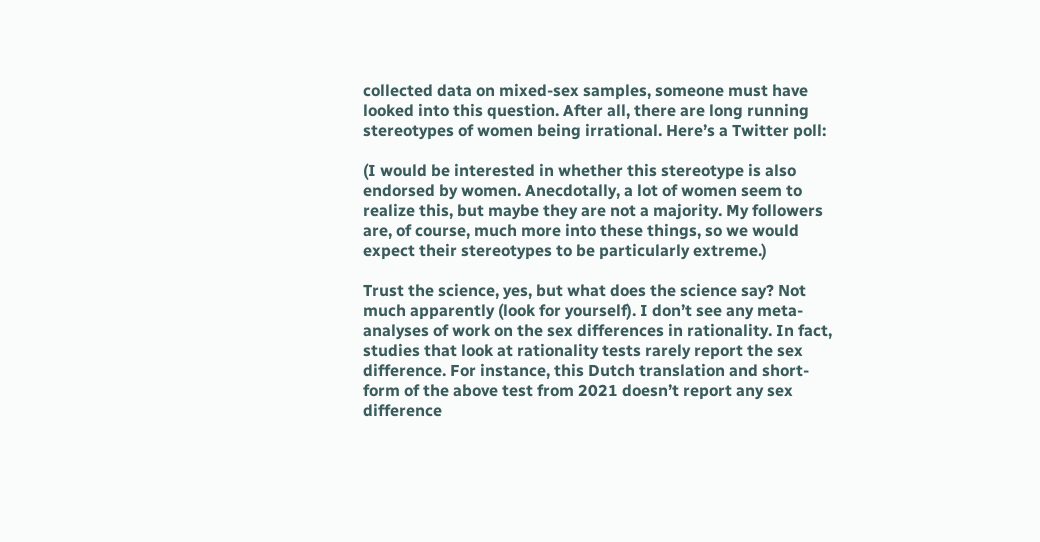collected data on mixed-sex samples, someone must have looked into this question. After all, there are long running stereotypes of women being irrational. Here’s a Twitter poll:

(I would be interested in whether this stereotype is also endorsed by women. Anecdotally, a lot of women seem to realize this, but maybe they are not a majority. My followers are, of course, much more into these things, so we would expect their stereotypes to be particularly extreme.)

Trust the science, yes, but what does the science say? Not much apparently (look for yourself). I don’t see any meta-analyses of work on the sex differences in rationality. In fact, studies that look at rationality tests rarely report the sex difference. For instance, this Dutch translation and short-form of the above test from 2021 doesn’t report any sex difference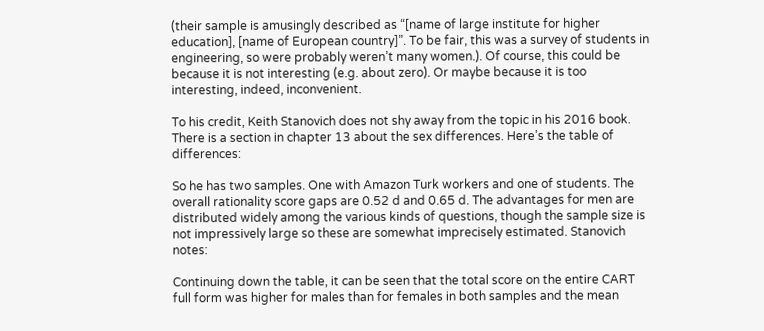(their sample is amusingly described as “[name of large institute for higher education], [name of European country]”. To be fair, this was a survey of students in engineering, so were probably weren’t many women.). Of course, this could be because it is not interesting (e.g. about zero). Or maybe because it is too interesting, indeed, inconvenient.

To his credit, Keith Stanovich does not shy away from the topic in his 2016 book. There is a section in chapter 13 about the sex differences. Here’s the table of differences:

So he has two samples. One with Amazon Turk workers and one of students. The overall rationality score gaps are 0.52 d and 0.65 d. The advantages for men are distributed widely among the various kinds of questions, though the sample size is not impressively large so these are somewhat imprecisely estimated. Stanovich notes:

Continuing down the table, it can be seen that the total score on the entire CART full form was higher for males than for females in both samples and the mean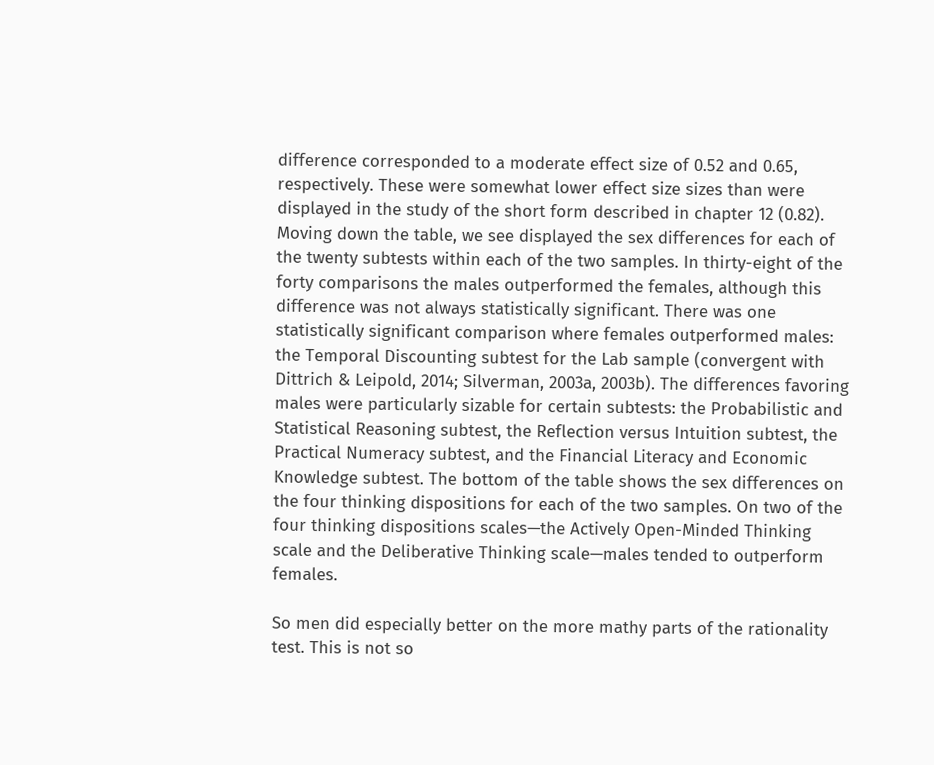difference corresponded to a moderate effect size of 0.52 and 0.65, respectively. These were somewhat lower effect size sizes than were displayed in the study of the short form described in chapter 12 (0.82). Moving down the table, we see displayed the sex differences for each of the twenty subtests within each of the two samples. In thirty-eight of the forty comparisons the males outperformed the females, although this difference was not always statistically significant. There was one statistically significant comparison where females outperformed males: the Temporal Discounting subtest for the Lab sample (convergent with Dittrich & Leipold, 2014; Silverman, 2003a, 2003b). The differences favoring males were particularly sizable for certain subtests: the Probabilistic and Statistical Reasoning subtest, the Reflection versus Intuition subtest, the Practical Numeracy subtest, and the Financial Literacy and Economic Knowledge subtest. The bottom of the table shows the sex differences on the four thinking dispositions for each of the two samples. On two of the four thinking dispositions scales—the Actively Open-Minded Thinking scale and the Deliberative Thinking scale—males tended to outperform females.

So men did especially better on the more mathy parts of the rationality test. This is not so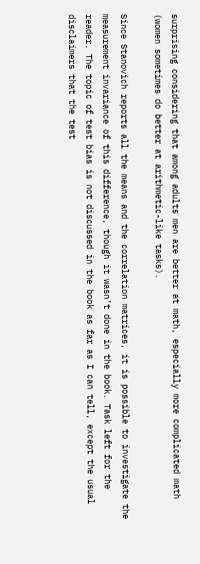surprising considering that among adults men are better at math, especially more complicated math (women sometimes do better at arithmetic-like tasks).

Since Stanovich reports all the means and the correlation matrices, it is possible to investigate the measurement invariance of this difference, though it wasn’t done in the book. Task left for the reader. The topic of test bias is not discussed in the book as far as I can tell, except the usual disclaimers that the test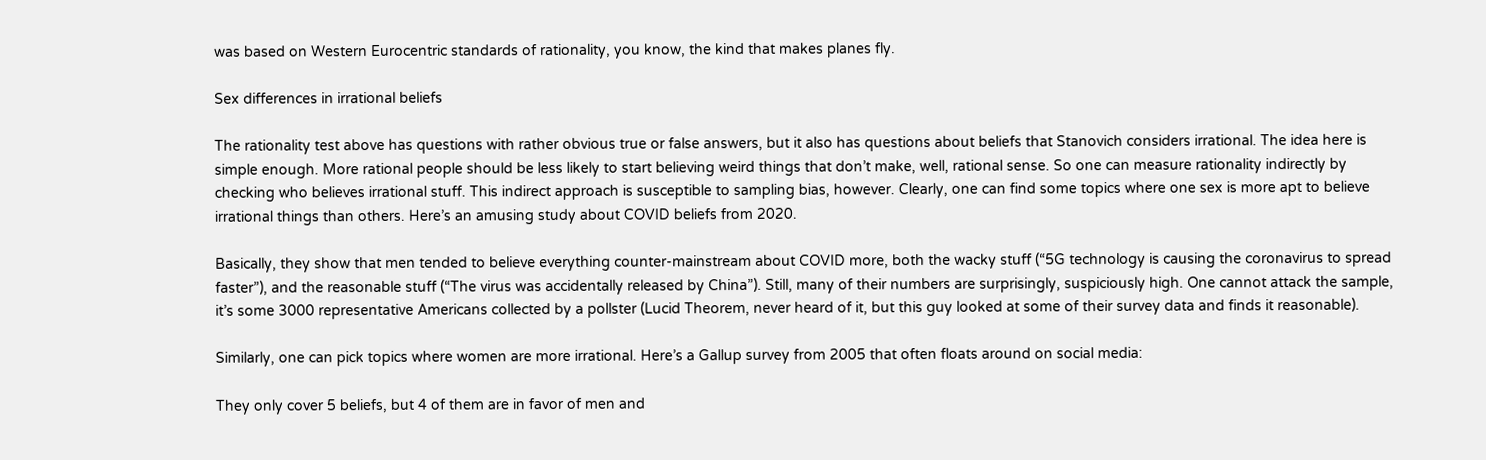was based on Western Eurocentric standards of rationality, you know, the kind that makes planes fly.

Sex differences in irrational beliefs

The rationality test above has questions with rather obvious true or false answers, but it also has questions about beliefs that Stanovich considers irrational. The idea here is simple enough. More rational people should be less likely to start believing weird things that don’t make, well, rational sense. So one can measure rationality indirectly by checking who believes irrational stuff. This indirect approach is susceptible to sampling bias, however. Clearly, one can find some topics where one sex is more apt to believe irrational things than others. Here’s an amusing study about COVID beliefs from 2020.

Basically, they show that men tended to believe everything counter-mainstream about COVID more, both the wacky stuff (“5G technology is causing the coronavirus to spread faster”), and the reasonable stuff (“The virus was accidentally released by China”). Still, many of their numbers are surprisingly, suspiciously high. One cannot attack the sample, it’s some 3000 representative Americans collected by a pollster (Lucid Theorem, never heard of it, but this guy looked at some of their survey data and finds it reasonable).

Similarly, one can pick topics where women are more irrational. Here’s a Gallup survey from 2005 that often floats around on social media:

They only cover 5 beliefs, but 4 of them are in favor of men and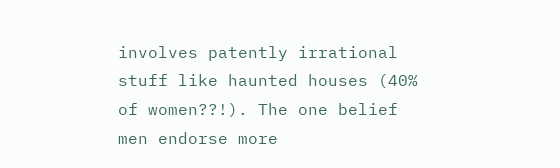involves patently irrational stuff like haunted houses (40% of women??!). The one belief men endorse more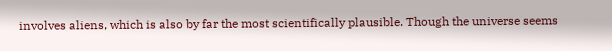involves aliens, which is also by far the most scientifically plausible. Though the universe seems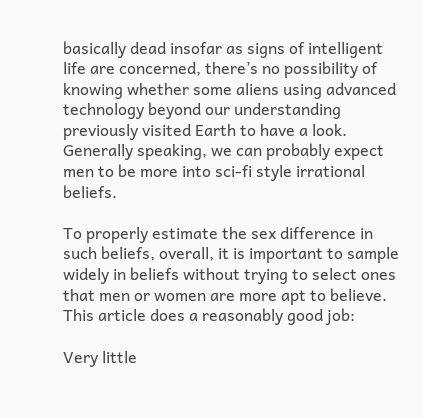basically dead insofar as signs of intelligent life are concerned, there’s no possibility of knowing whether some aliens using advanced technology beyond our understanding previously visited Earth to have a look. Generally speaking, we can probably expect men to be more into sci-fi style irrational beliefs.

To properly estimate the sex difference in such beliefs, overall, it is important to sample widely in beliefs without trying to select ones that men or women are more apt to believe. This article does a reasonably good job:

Very little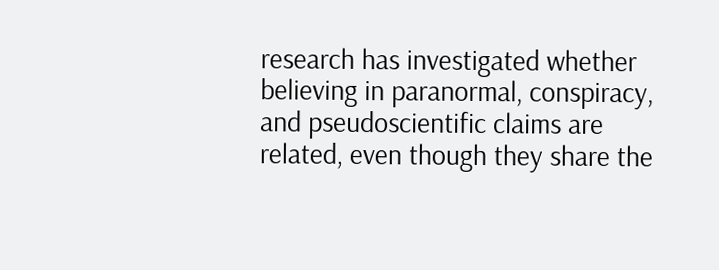research has investigated whether believing in paranormal, conspiracy, and pseudoscientific claims are related, even though they share the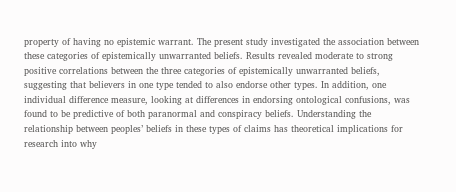property of having no epistemic warrant. The present study investigated the association between these categories of epistemically unwarranted beliefs. Results revealed moderate to strong positive correlations between the three categories of epistemically unwarranted beliefs, suggesting that believers in one type tended to also endorse other types. In addition, one individual difference measure, looking at differences in endorsing ontological confusions, was found to be predictive of both paranormal and conspiracy beliefs. Understanding the relationship between peoples’ beliefs in these types of claims has theoretical implications for research into why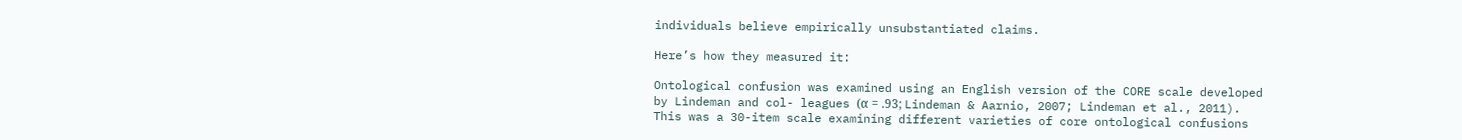individuals believe empirically unsubstantiated claims.

Here’s how they measured it:

Ontological confusion was examined using an English version of the CORE scale developed by Lindeman and col- leagues (α = .93; Lindeman & Aarnio, 2007; Lindeman et al., 2011). This was a 30-item scale examining different varieties of core ontological confusions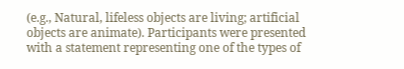(e.g., Natural, lifeless objects are living; artificial objects are animate). Participants were presented with a statement representing one of the types of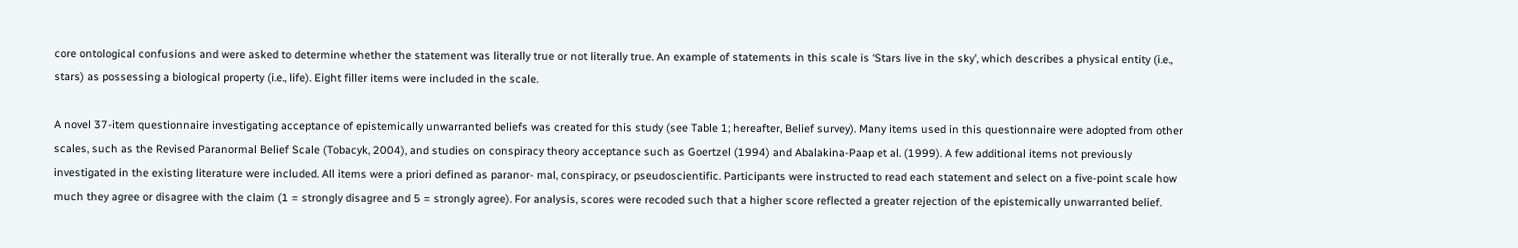core ontological confusions and were asked to determine whether the statement was literally true or not literally true. An example of statements in this scale is ‘Stars live in the sky’, which describes a physical entity (i.e., stars) as possessing a biological property (i.e., life). Eight filler items were included in the scale.

A novel 37-item questionnaire investigating acceptance of epistemically unwarranted beliefs was created for this study (see Table 1; hereafter, Belief survey). Many items used in this questionnaire were adopted from other scales, such as the Revised Paranormal Belief Scale (Tobacyk, 2004), and studies on conspiracy theory acceptance such as Goertzel (1994) and Abalakina-Paap et al. (1999). A few additional items not previously investigated in the existing literature were included. All items were a priori defined as paranor- mal, conspiracy, or pseudoscientific. Participants were instructed to read each statement and select on a five-point scale how much they agree or disagree with the claim (1 = strongly disagree and 5 = strongly agree). For analysis, scores were recoded such that a higher score reflected a greater rejection of the epistemically unwarranted belief.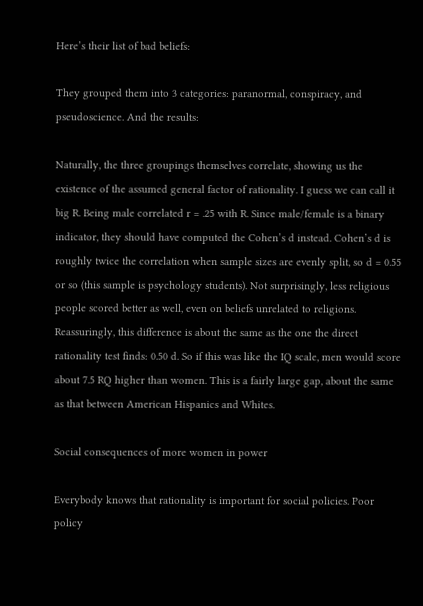Here’s their list of bad beliefs:

They grouped them into 3 categories: paranormal, conspiracy, and pseudoscience. And the results:

Naturally, the three groupings themselves correlate, showing us the existence of the assumed general factor of rationality. I guess we can call it big R. Being male correlated r = .25 with R. Since male/female is a binary indicator, they should have computed the Cohen’s d instead. Cohen’s d is roughly twice the correlation when sample sizes are evenly split, so d = 0.55 or so (this sample is psychology students). Not surprisingly, less religious people scored better as well, even on beliefs unrelated to religions. Reassuringly, this difference is about the same as the one the direct rationality test finds: 0.50 d. So if this was like the IQ scale, men would score about 7.5 RQ higher than women. This is a fairly large gap, about the same as that between American Hispanics and Whites.

Social consequences of more women in power

Everybody knows that rationality is important for social policies. Poor policy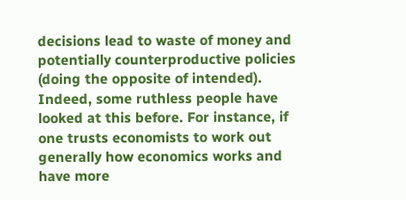decisions lead to waste of money and potentially counterproductive policies (doing the opposite of intended). Indeed, some ruthless people have looked at this before. For instance, if one trusts economists to work out generally how economics works and have more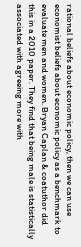rational beliefs about economic policy, then we can use economist beliefs about economic policy as a benchmark to evaluate men and women. Bryan Caplan & coatuthor did this in a 2010 paper. They find that being male is statistically associated with agreeing more with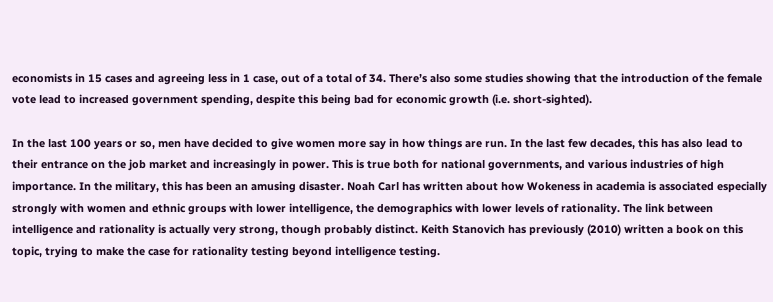economists in 15 cases and agreeing less in 1 case, out of a total of 34. There’s also some studies showing that the introduction of the female vote lead to increased government spending, despite this being bad for economic growth (i.e. short-sighted).

In the last 100 years or so, men have decided to give women more say in how things are run. In the last few decades, this has also lead to their entrance on the job market and increasingly in power. This is true both for national governments, and various industries of high importance. In the military, this has been an amusing disaster. Noah Carl has written about how Wokeness in academia is associated especially strongly with women and ethnic groups with lower intelligence, the demographics with lower levels of rationality. The link between intelligence and rationality is actually very strong, though probably distinct. Keith Stanovich has previously (2010) written a book on this topic, trying to make the case for rationality testing beyond intelligence testing.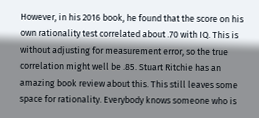However, in his 2016 book, he found that the score on his own rationality test correlated about .70 with IQ. This is without adjusting for measurement error, so the true correlation might well be .85. Stuart Ritchie has an amazing book review about this. This still leaves some space for rationality. Everybody knows someone who is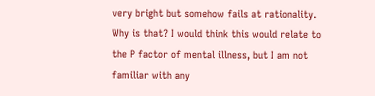very bright but somehow fails at rationality. Why is that? I would think this would relate to the P factor of mental illness, but I am not familiar with any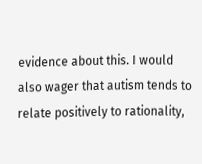evidence about this. I would also wager that autism tends to relate positively to rationality,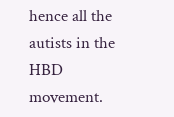hence all the autists in the HBD movement.